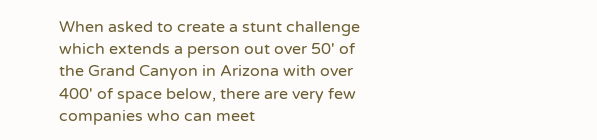When asked to create a stunt challenge which extends a person out over 50' of the Grand Canyon in Arizona with over 400' of space below, there are very few companies who can meet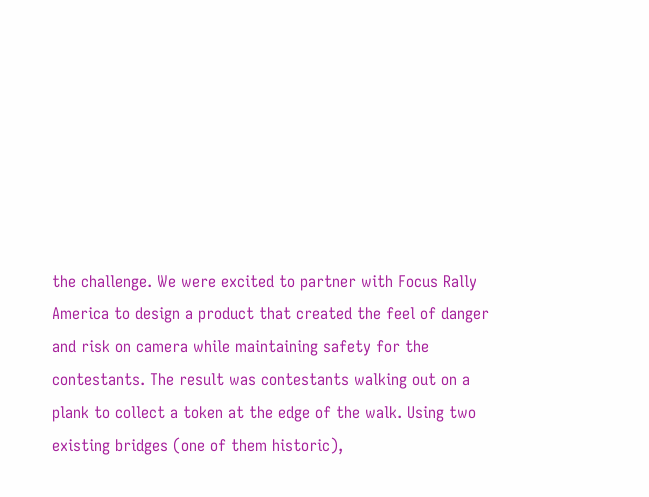the challenge. We were excited to partner with Focus Rally America to design a product that created the feel of danger and risk on camera while maintaining safety for the contestants. The result was contestants walking out on a plank to collect a token at the edge of the walk. Using two existing bridges (one of them historic),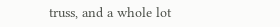truss, and a whole lot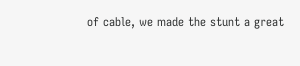of cable, we made the stunt a great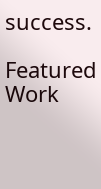success.

Featured Work